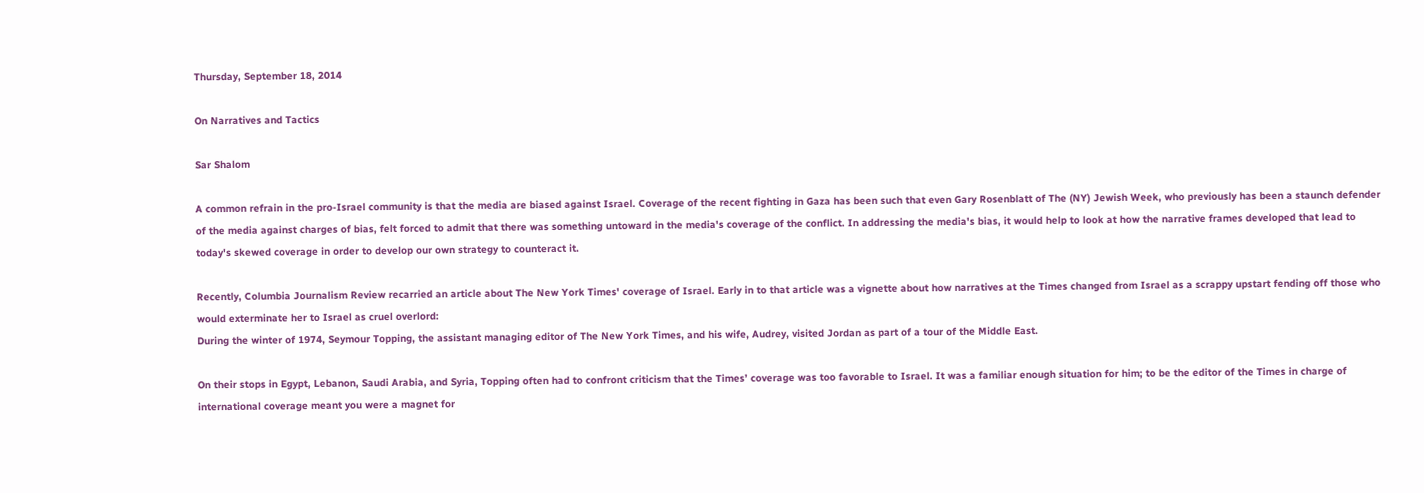Thursday, September 18, 2014

On Narratives and Tactics

Sar Shalom

A common refrain in the pro-Israel community is that the media are biased against Israel. Coverage of the recent fighting in Gaza has been such that even Gary Rosenblatt of The (NY) Jewish Week, who previously has been a staunch defender of the media against charges of bias, felt forced to admit that there was something untoward in the media's coverage of the conflict. In addressing the media's bias, it would help to look at how the narrative frames developed that lead to today's skewed coverage in order to develop our own strategy to counteract it.

Recently, Columbia Journalism Review recarried an article about The New York Times' coverage of Israel. Early in to that article was a vignette about how narratives at the Times changed from Israel as a scrappy upstart fending off those who would exterminate her to Israel as cruel overlord:
During the winter of 1974, Seymour Topping, the assistant managing editor of The New York Times, and his wife, Audrey, visited Jordan as part of a tour of the Middle East.

On their stops in Egypt, Lebanon, Saudi Arabia, and Syria, Topping often had to confront criticism that the Times’ coverage was too favorable to Israel. It was a familiar enough situation for him; to be the editor of the Times in charge of international coverage meant you were a magnet for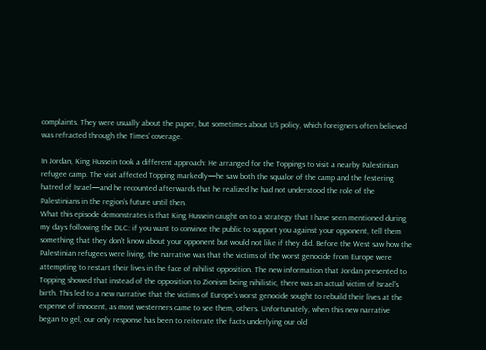complaints. They were usually about the paper, but sometimes about US policy, which foreigners often believed was refracted through the Times’ coverage.

In Jordan, King Hussein took a different approach: He arranged for the Toppings to visit a nearby Palestinian refugee camp. The visit affected Topping markedly—he saw both the squalor of the camp and the festering hatred of Israel—and he recounted afterwards that he realized he had not understood the role of the Palestinians in the region’s future until then.
What this episode demonstrates is that King Hussein caught on to a strategy that I have seen mentioned during my days following the DLC: if you want to convince the public to support you against your opponent, tell them something that they don't know about your opponent but would not like if they did. Before the West saw how the Palestinian refugees were living, the narrative was that the victims of the worst genocide from Europe were attempting to restart their lives in the face of nihilist opposition. The new information that Jordan presented to Topping showed that instead of the opposition to Zionism being nihilistic, there was an actual victim of Israel's birth. This led to a new narrative that the victims of Europe's worst genocide sought to rebuild their lives at the expense of innocent, as most westerners came to see them, others. Unfortunately, when this new narrative began to gel, our only response has been to reiterate the facts underlying our old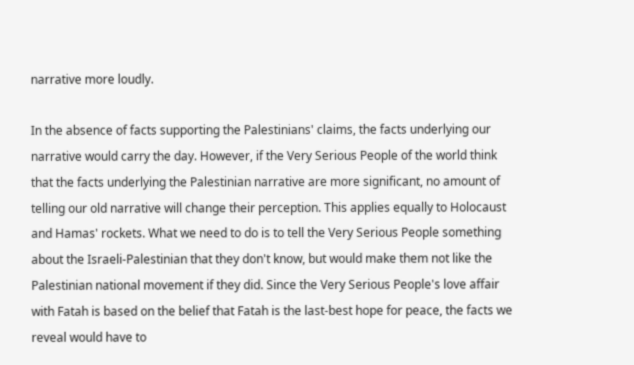narrative more loudly.

In the absence of facts supporting the Palestinians' claims, the facts underlying our narrative would carry the day. However, if the Very Serious People of the world think that the facts underlying the Palestinian narrative are more significant, no amount of telling our old narrative will change their perception. This applies equally to Holocaust and Hamas' rockets. What we need to do is to tell the Very Serious People something about the Israeli-Palestinian that they don't know, but would make them not like the Palestinian national movement if they did. Since the Very Serious People's love affair with Fatah is based on the belief that Fatah is the last-best hope for peace, the facts we reveal would have to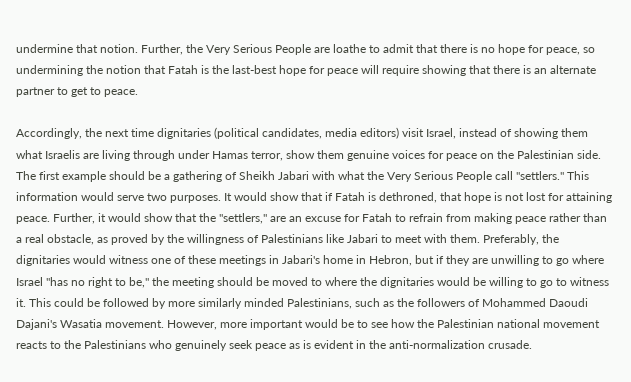undermine that notion. Further, the Very Serious People are loathe to admit that there is no hope for peace, so undermining the notion that Fatah is the last-best hope for peace will require showing that there is an alternate partner to get to peace.

Accordingly, the next time dignitaries (political candidates, media editors) visit Israel, instead of showing them what Israelis are living through under Hamas terror, show them genuine voices for peace on the Palestinian side. The first example should be a gathering of Sheikh Jabari with what the Very Serious People call "settlers." This information would serve two purposes. It would show that if Fatah is dethroned, that hope is not lost for attaining peace. Further, it would show that the "settlers," are an excuse for Fatah to refrain from making peace rather than a real obstacle, as proved by the willingness of Palestinians like Jabari to meet with them. Preferably, the dignitaries would witness one of these meetings in Jabari's home in Hebron, but if they are unwilling to go where Israel "has no right to be," the meeting should be moved to where the dignitaries would be willing to go to witness it. This could be followed by more similarly minded Palestinians, such as the followers of Mohammed Daoudi Dajani's Wasatia movement. However, more important would be to see how the Palestinian national movement reacts to the Palestinians who genuinely seek peace as is evident in the anti-normalization crusade.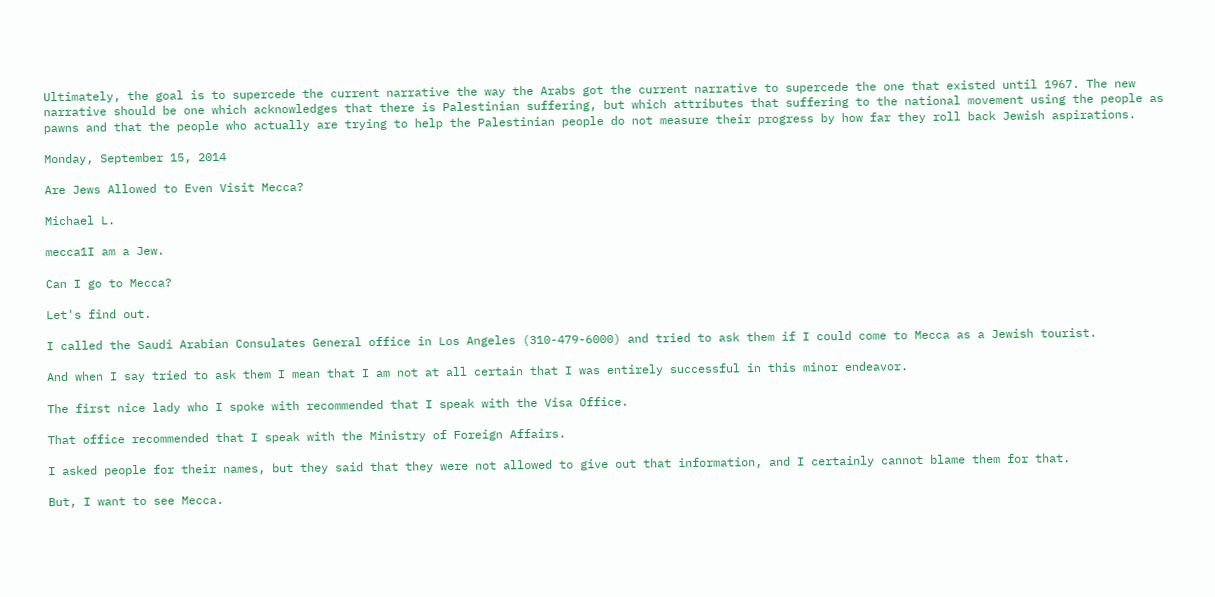Ultimately, the goal is to supercede the current narrative the way the Arabs got the current narrative to supercede the one that existed until 1967. The new narrative should be one which acknowledges that there is Palestinian suffering, but which attributes that suffering to the national movement using the people as pawns and that the people who actually are trying to help the Palestinian people do not measure their progress by how far they roll back Jewish aspirations.

Monday, September 15, 2014

Are Jews Allowed to Even Visit Mecca?

Michael L.

mecca1I am a Jew.

Can I go to Mecca?

Let's find out.

I called the Saudi Arabian Consulates General office in Los Angeles (310-479-6000) and tried to ask them if I could come to Mecca as a Jewish tourist.

And when I say tried to ask them I mean that I am not at all certain that I was entirely successful in this minor endeavor.

The first nice lady who I spoke with recommended that I speak with the Visa Office.

That office recommended that I speak with the Ministry of Foreign Affairs.

I asked people for their names, but they said that they were not allowed to give out that information, and I certainly cannot blame them for that.

But, I want to see Mecca.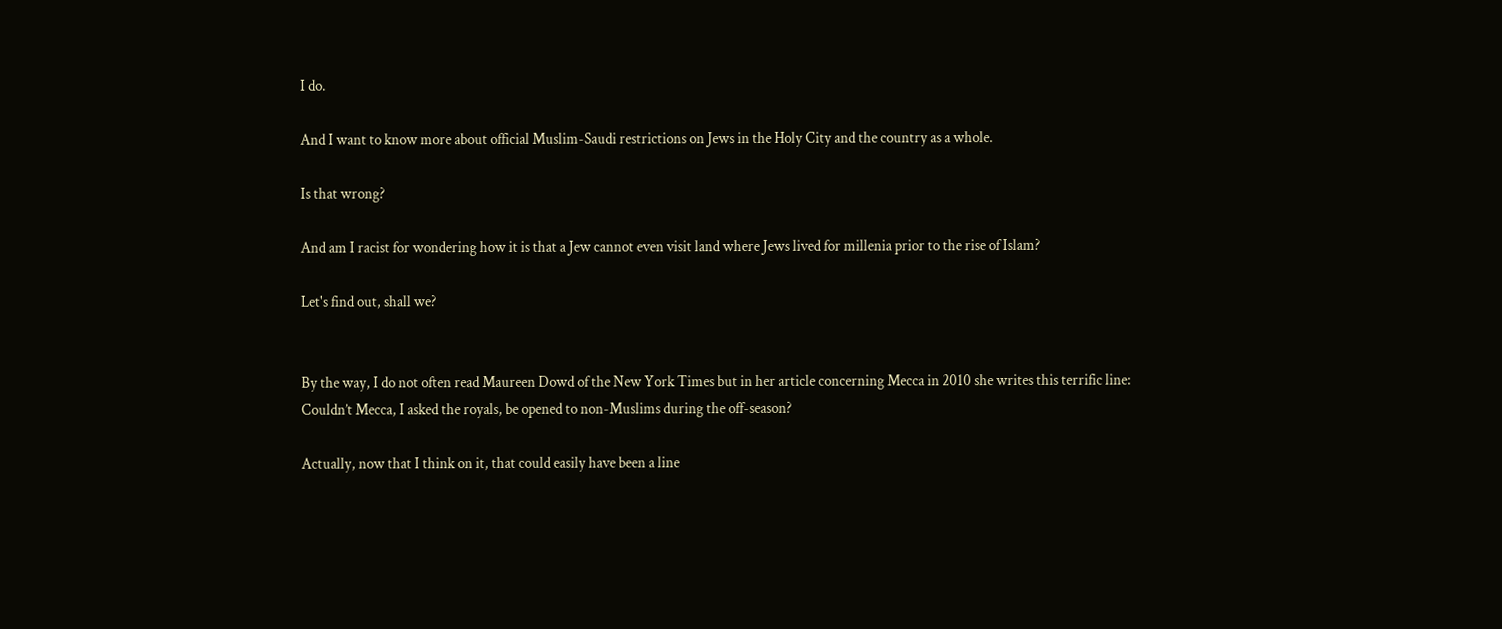I do.

And I want to know more about official Muslim-Saudi restrictions on Jews in the Holy City and the country as a whole.

Is that wrong?

And am I racist for wondering how it is that a Jew cannot even visit land where Jews lived for millenia prior to the rise of Islam?

Let's find out, shall we?


By the way, I do not often read Maureen Dowd of the New York Times but in her article concerning Mecca in 2010 she writes this terrific line:
Couldn’t Mecca, I asked the royals, be opened to non-Muslims during the off-season?

Actually, now that I think on it, that could easily have been a line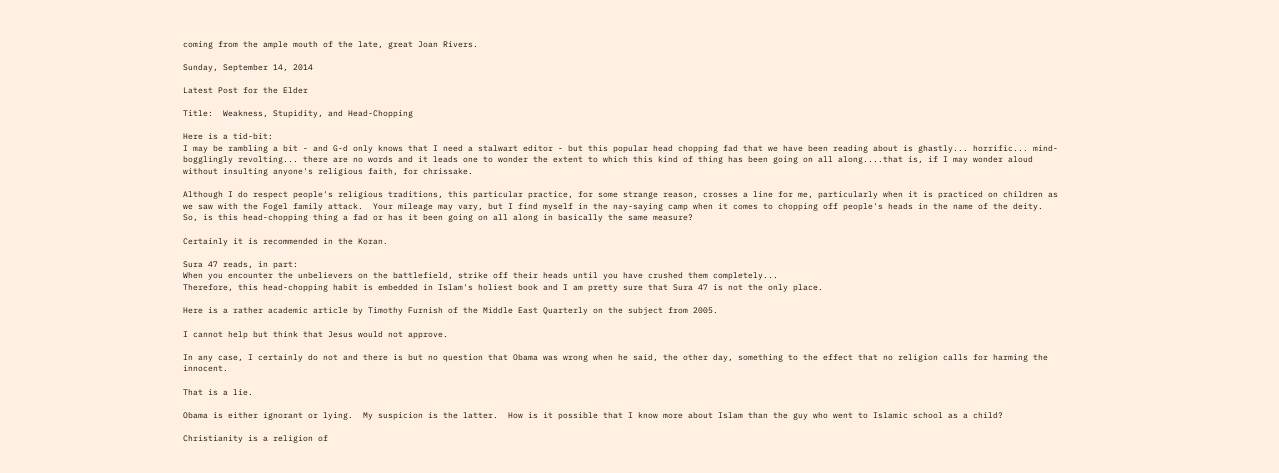coming from the ample mouth of the late, great Joan Rivers.

Sunday, September 14, 2014

Latest Post for the Elder

Title:  Weakness, Stupidity, and Head-Chopping

Here is a tid-bit:
I may be rambling a bit - and G-d only knows that I need a stalwart editor - but this popular head chopping fad that we have been reading about is ghastly... horrific... mind-bogglingly revolting... there are no words and it leads one to wonder the extent to which this kind of thing has been going on all along....that is, if I may wonder aloud without insulting anyone's religious faith, for chrissake.

Although I do respect people's religious traditions, this particular practice, for some strange reason, crosses a line for me, particularly when it is practiced on children as we saw with the Fogel family attack.  Your mileage may vary, but I find myself in the nay-saying camp when it comes to chopping off people's heads in the name of the deity.
So, is this head-chopping thing a fad or has it been going on all along in basically the same measure?

Certainly it is recommended in the Koran.

Sura 47 reads, in part:
When you encounter the unbelievers on the battlefield, strike off their heads until you have crushed them completely...
Therefore, this head-chopping habit is embedded in Islam's holiest book and I am pretty sure that Sura 47 is not the only place.

Here is a rather academic article by Timothy Furnish of the Middle East Quarterly on the subject from 2005.

I cannot help but think that Jesus would not approve.

In any case, I certainly do not and there is but no question that Obama was wrong when he said, the other day, something to the effect that no religion calls for harming the innocent.

That is a lie.

Obama is either ignorant or lying.  My suspicion is the latter.  How is it possible that I know more about Islam than the guy who went to Islamic school as a child?

Christianity is a religion of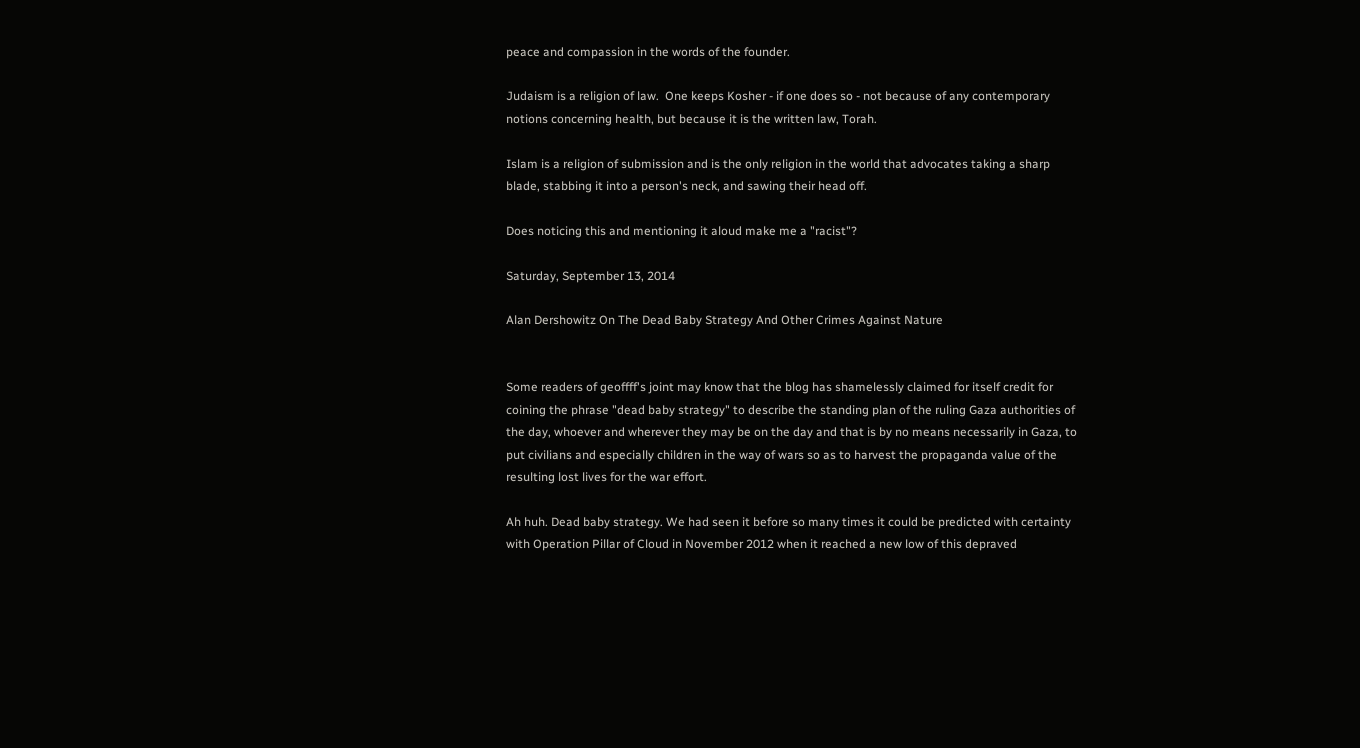peace and compassion in the words of the founder.

Judaism is a religion of law.  One keeps Kosher - if one does so - not because of any contemporary notions concerning health, but because it is the written law, Torah.

Islam is a religion of submission and is the only religion in the world that advocates taking a sharp blade, stabbing it into a person's neck, and sawing their head off.

Does noticing this and mentioning it aloud make me a "racist"?

Saturday, September 13, 2014

Alan Dershowitz On The Dead Baby Strategy And Other Crimes Against Nature


Some readers of geoffff's joint may know that the blog has shamelessly claimed for itself credit for coining the phrase "dead baby strategy" to describe the standing plan of the ruling Gaza authorities of the day, whoever and wherever they may be on the day and that is by no means necessarily in Gaza, to put civilians and especially children in the way of wars so as to harvest the propaganda value of the resulting lost lives for the war effort.

Ah huh. Dead baby strategy. We had seen it before so many times it could be predicted with certainty with Operation Pillar of Cloud in November 2012 when it reached a new low of this depraved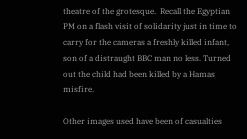theatre of the grotesque.  Recall the Egyptian PM on a flash visit of solidarity just in time to carry for the cameras a freshly killed infant, son of a distraught BBC man no less. Turned out the child had been killed by a Hamas misfire.

Other images used have been of casualties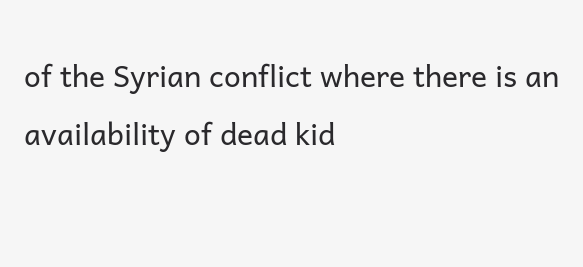of the Syrian conflict where there is an availability of dead kid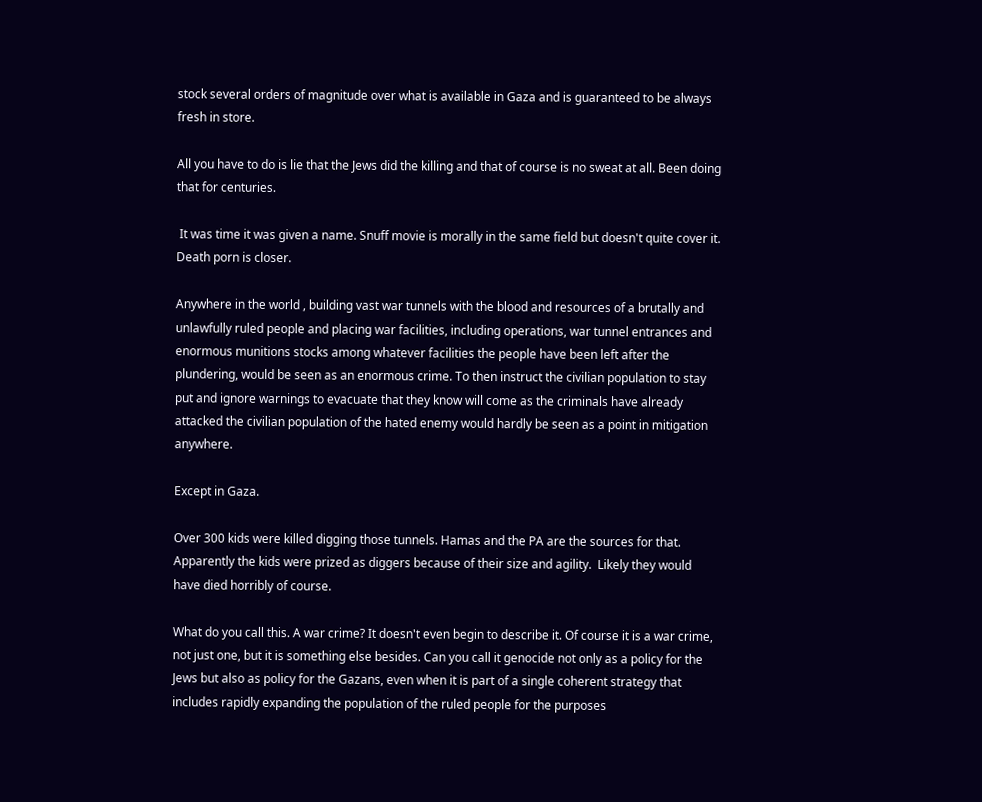stock several orders of magnitude over what is available in Gaza and is guaranteed to be always fresh in store.

All you have to do is lie that the Jews did the killing and that of course is no sweat at all. Been doing that for centuries.

 It was time it was given a name. Snuff movie is morally in the same field but doesn't quite cover it.  Death porn is closer.

Anywhere in the world , building vast war tunnels with the blood and resources of a brutally and unlawfully ruled people and placing war facilities, including operations, war tunnel entrances and enormous munitions stocks among whatever facilities the people have been left after the plundering, would be seen as an enormous crime. To then instruct the civilian population to stay put and ignore warnings to evacuate that they know will come as the criminals have already attacked the civilian population of the hated enemy would hardly be seen as a point in mitigation anywhere.

Except in Gaza.

Over 300 kids were killed digging those tunnels. Hamas and the PA are the sources for that. Apparently the kids were prized as diggers because of their size and agility.  Likely they would have died horribly of course.

What do you call this. A war crime? It doesn't even begin to describe it. Of course it is a war crime, not just one, but it is something else besides. Can you call it genocide not only as a policy for the Jews but also as policy for the Gazans, even when it is part of a single coherent strategy that includes rapidly expanding the population of the ruled people for the purposes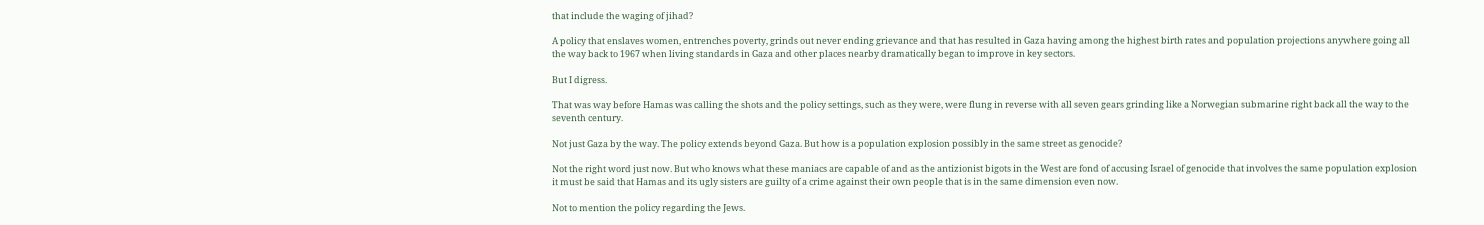that include the waging of jihad?

A policy that enslaves women, entrenches poverty, grinds out never ending grievance and that has resulted in Gaza having among the highest birth rates and population projections anywhere going all the way back to 1967 when living standards in Gaza and other places nearby dramatically began to improve in key sectors.

But I digress.

That was way before Hamas was calling the shots and the policy settings, such as they were, were flung in reverse with all seven gears grinding like a Norwegian submarine right back all the way to the seventh century.

Not just Gaza by the way. The policy extends beyond Gaza. But how is a population explosion possibly in the same street as genocide?

Not the right word just now. But who knows what these maniacs are capable of and as the antizionist bigots in the West are fond of accusing Israel of genocide that involves the same population explosion it must be said that Hamas and its ugly sisters are guilty of a crime against their own people that is in the same dimension even now.

Not to mention the policy regarding the Jews.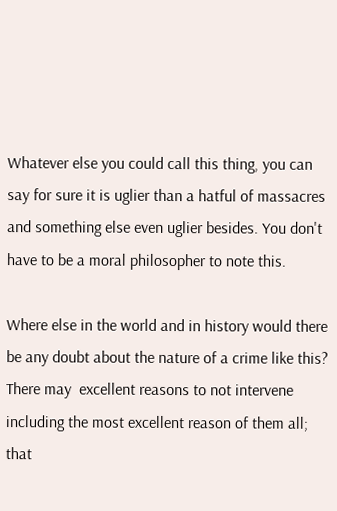Whatever else you could call this thing, you can say for sure it is uglier than a hatful of massacres and something else even uglier besides. You don't have to be a moral philosopher to note this.

Where else in the world and in history would there be any doubt about the nature of a crime like this? There may  excellent reasons to not intervene including the most excellent reason of them all; that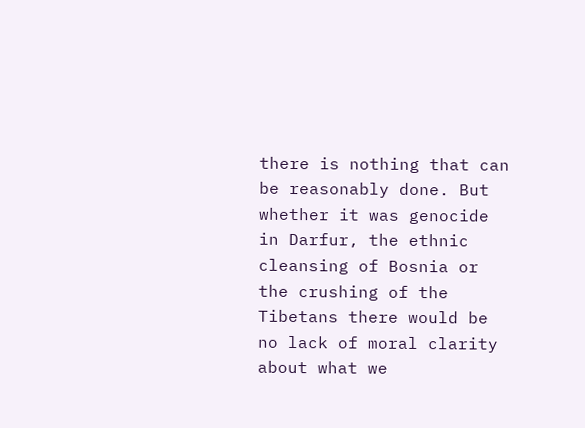there is nothing that can be reasonably done. But whether it was genocide in Darfur, the ethnic cleansing of Bosnia or the crushing of the Tibetans there would be no lack of moral clarity about what we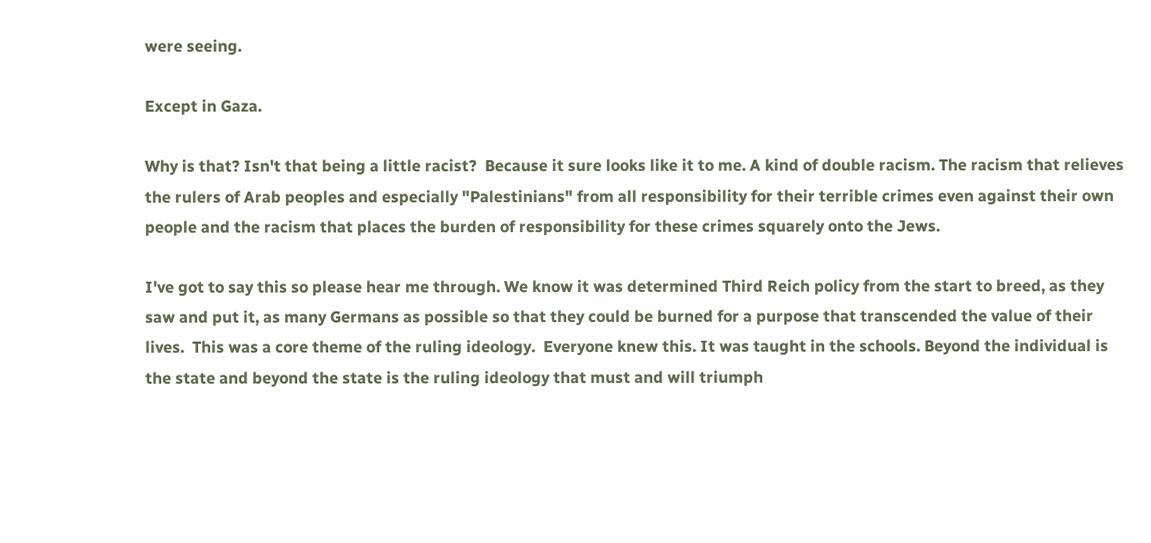were seeing.

Except in Gaza.

Why is that? Isn't that being a little racist?  Because it sure looks like it to me. A kind of double racism. The racism that relieves the rulers of Arab peoples and especially "Palestinians" from all responsibility for their terrible crimes even against their own people and the racism that places the burden of responsibility for these crimes squarely onto the Jews.

I've got to say this so please hear me through. We know it was determined Third Reich policy from the start to breed, as they saw and put it, as many Germans as possible so that they could be burned for a purpose that transcended the value of their lives.  This was a core theme of the ruling ideology.  Everyone knew this. It was taught in the schools. Beyond the individual is the state and beyond the state is the ruling ideology that must and will triumph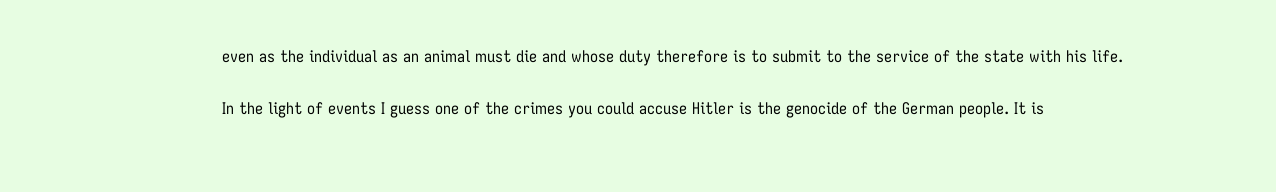even as the individual as an animal must die and whose duty therefore is to submit to the service of the state with his life.

In the light of events I guess one of the crimes you could accuse Hitler is the genocide of the German people. It is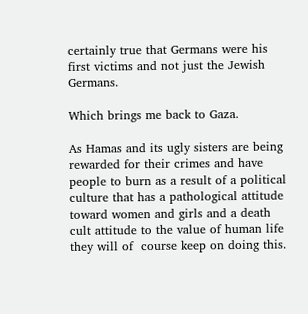certainly true that Germans were his first victims and not just the Jewish Germans.

Which brings me back to Gaza.

As Hamas and its ugly sisters are being rewarded for their crimes and have people to burn as a result of a political culture that has a pathological attitude toward women and girls and a death cult attitude to the value of human life they will of  course keep on doing this.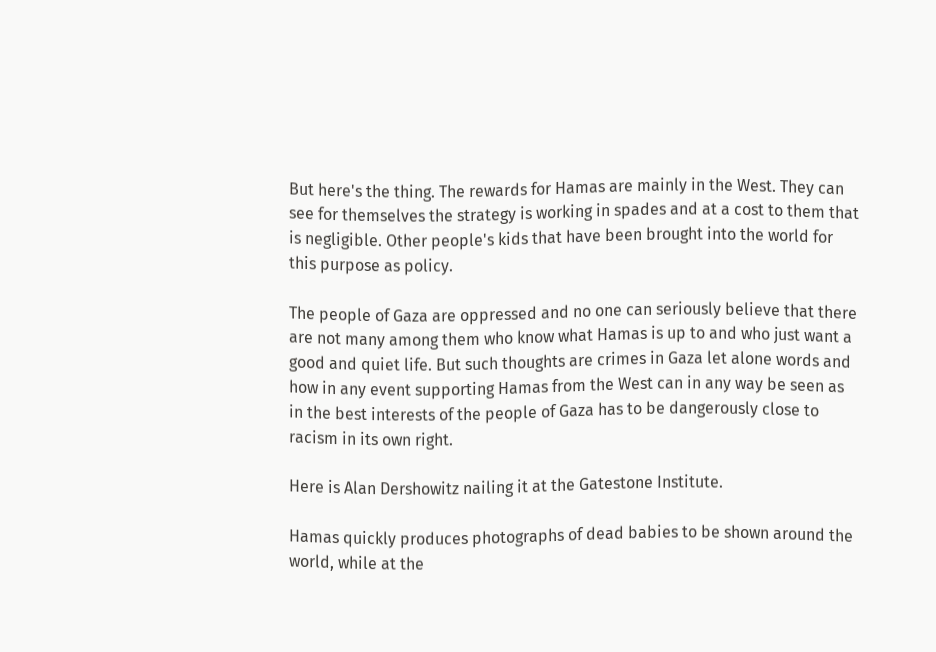But here's the thing. The rewards for Hamas are mainly in the West. They can see for themselves the strategy is working in spades and at a cost to them that is negligible. Other people's kids that have been brought into the world for this purpose as policy.

The people of Gaza are oppressed and no one can seriously believe that there are not many among them who know what Hamas is up to and who just want a good and quiet life. But such thoughts are crimes in Gaza let alone words and how in any event supporting Hamas from the West can in any way be seen as in the best interests of the people of Gaza has to be dangerously close to racism in its own right.

Here is Alan Dershowitz nailing it at the Gatestone Institute.

Hamas quickly produces photographs of dead babies to be shown around the world, while at the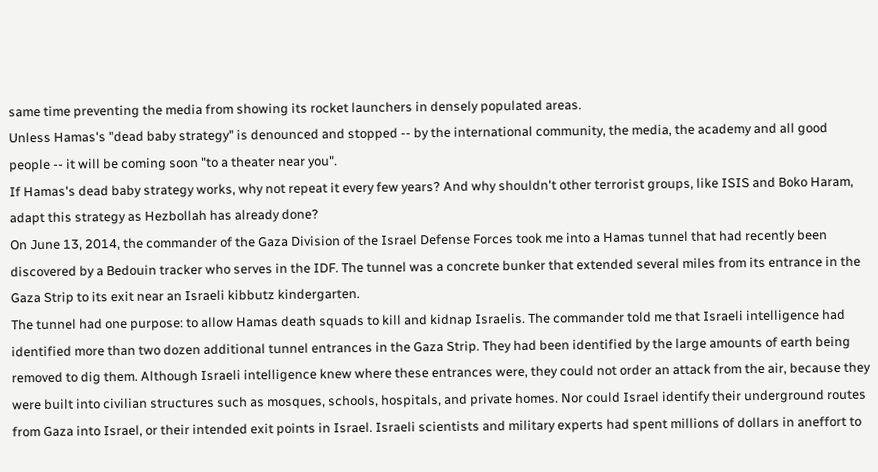same time preventing the media from showing its rocket launchers in densely populated areas.
Unless Hamas's "dead baby strategy" is denounced and stopped -- by the international community, the media, the academy and all good people -- it will be coming soon "to a theater near you".
If Hamas's dead baby strategy works, why not repeat it every few years? And why shouldn't other terrorist groups, like ISIS and Boko Haram, adapt this strategy as Hezbollah has already done?
On June 13, 2014, the commander of the Gaza Division of the Israel Defense Forces took me into a Hamas tunnel that had recently been discovered by a Bedouin tracker who serves in the IDF. The tunnel was a concrete bunker that extended several miles from its entrance in the Gaza Strip to its exit near an Israeli kibbutz kindergarten.
The tunnel had one purpose: to allow Hamas death squads to kill and kidnap Israelis. The commander told me that Israeli intelligence had identified more than two dozen additional tunnel entrances in the Gaza Strip. They had been identified by the large amounts of earth being removed to dig them. Although Israeli intelligence knew where these entrances were, they could not order an attack from the air, because they were built into civilian structures such as mosques, schools, hospitals, and private homes. Nor could Israel identify their underground routes from Gaza into Israel, or their intended exit points in Israel. Israeli scientists and military experts had spent millions of dollars in aneffort to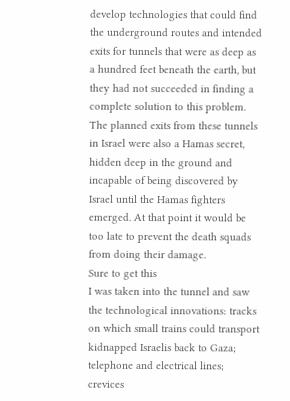develop technologies that could find the underground routes and intended exits for tunnels that were as deep as a hundred feet beneath the earth, but they had not succeeded in finding a complete solution to this problem. The planned exits from these tunnels in Israel were also a Hamas secret, hidden deep in the ground and incapable of being discovered by Israel until the Hamas fighters emerged. At that point it would be too late to prevent the death squads from doing their damage.
Sure to get this
I was taken into the tunnel and saw the technological innovations: tracks on which small trains could transport kidnapped Israelis back to Gaza; telephone and electrical lines; crevices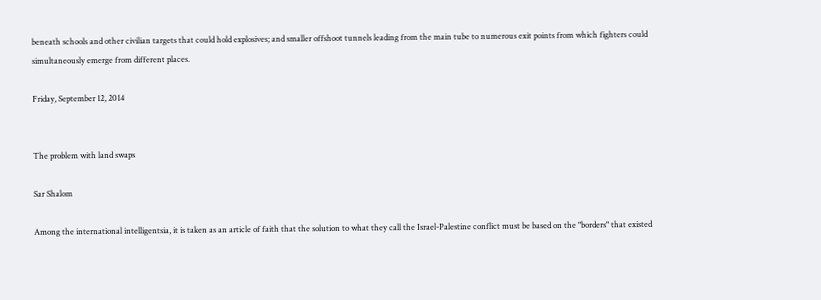beneath schools and other civilian targets that could hold explosives; and smaller offshoot tunnels leading from the main tube to numerous exit points from which fighters could simultaneously emerge from different places.

Friday, September 12, 2014


The problem with land swaps

Sar Shalom

Among the international intelligentsia, it is taken as an article of faith that the solution to what they call the Israel-Palestine conflict must be based on the "borders" that existed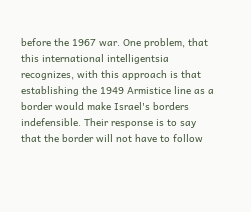before the 1967 war. One problem, that this international intelligentsia recognizes, with this approach is that establishing the 1949 Armistice line as a border would make Israel's borders indefensible. Their response is to say that the border will not have to follow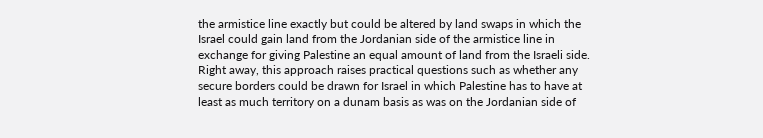the armistice line exactly but could be altered by land swaps in which the Israel could gain land from the Jordanian side of the armistice line in exchange for giving Palestine an equal amount of land from the Israeli side. Right away, this approach raises practical questions such as whether any secure borders could be drawn for Israel in which Palestine has to have at least as much territory on a dunam basis as was on the Jordanian side of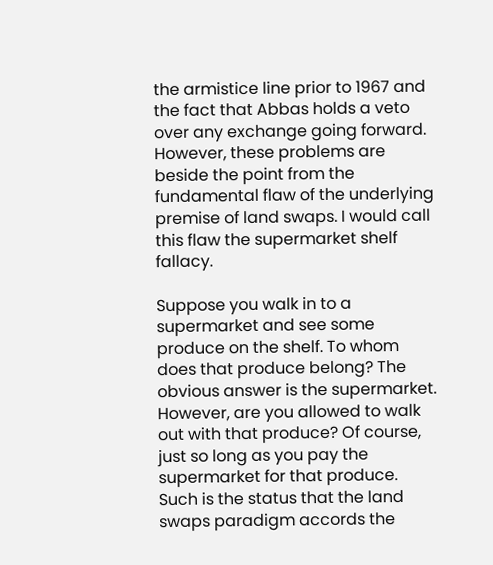the armistice line prior to 1967 and the fact that Abbas holds a veto over any exchange going forward. However, these problems are beside the point from the fundamental flaw of the underlying premise of land swaps. I would call this flaw the supermarket shelf fallacy.

Suppose you walk in to a supermarket and see some produce on the shelf. To whom does that produce belong? The obvious answer is the supermarket. However, are you allowed to walk out with that produce? Of course, just so long as you pay the supermarket for that produce. Such is the status that the land swaps paradigm accords the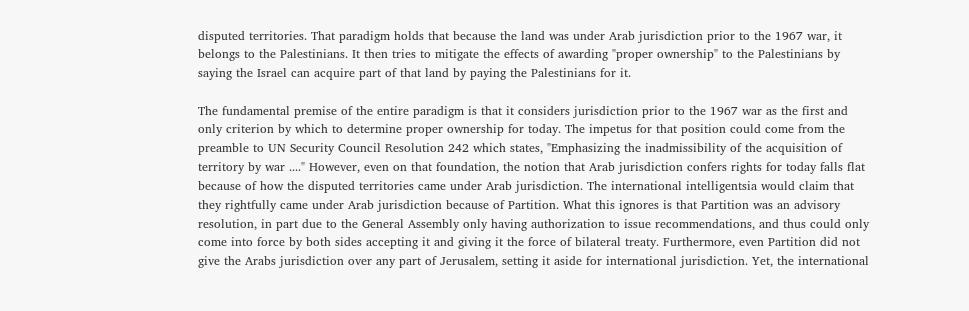disputed territories. That paradigm holds that because the land was under Arab jurisdiction prior to the 1967 war, it belongs to the Palestinians. It then tries to mitigate the effects of awarding "proper ownership" to the Palestinians by saying the Israel can acquire part of that land by paying the Palestinians for it.

The fundamental premise of the entire paradigm is that it considers jurisdiction prior to the 1967 war as the first and only criterion by which to determine proper ownership for today. The impetus for that position could come from the preamble to UN Security Council Resolution 242 which states, "Emphasizing the inadmissibility of the acquisition of territory by war ...." However, even on that foundation, the notion that Arab jurisdiction confers rights for today falls flat because of how the disputed territories came under Arab jurisdiction. The international intelligentsia would claim that they rightfully came under Arab jurisdiction because of Partition. What this ignores is that Partition was an advisory resolution, in part due to the General Assembly only having authorization to issue recommendations, and thus could only come into force by both sides accepting it and giving it the force of bilateral treaty. Furthermore, even Partition did not give the Arabs jurisdiction over any part of Jerusalem, setting it aside for international jurisdiction. Yet, the international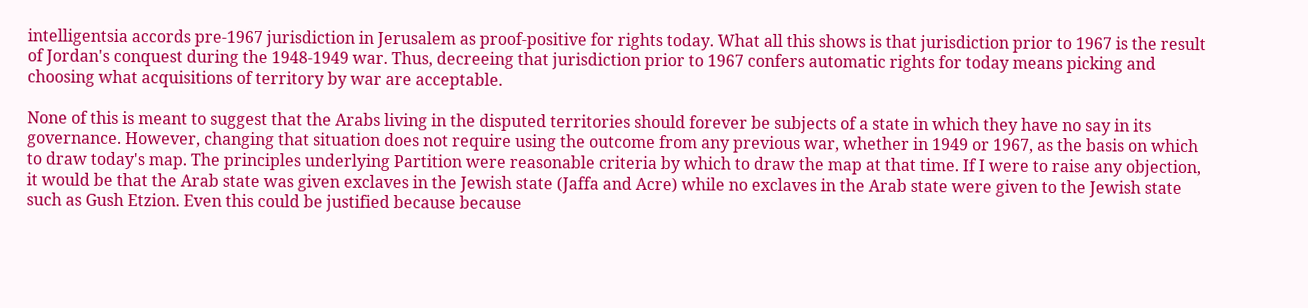intelligentsia accords pre-1967 jurisdiction in Jerusalem as proof-positive for rights today. What all this shows is that jurisdiction prior to 1967 is the result of Jordan's conquest during the 1948-1949 war. Thus, decreeing that jurisdiction prior to 1967 confers automatic rights for today means picking and choosing what acquisitions of territory by war are acceptable.

None of this is meant to suggest that the Arabs living in the disputed territories should forever be subjects of a state in which they have no say in its governance. However, changing that situation does not require using the outcome from any previous war, whether in 1949 or 1967, as the basis on which to draw today's map. The principles underlying Partition were reasonable criteria by which to draw the map at that time. If I were to raise any objection, it would be that the Arab state was given exclaves in the Jewish state (Jaffa and Acre) while no exclaves in the Arab state were given to the Jewish state such as Gush Etzion. Even this could be justified because because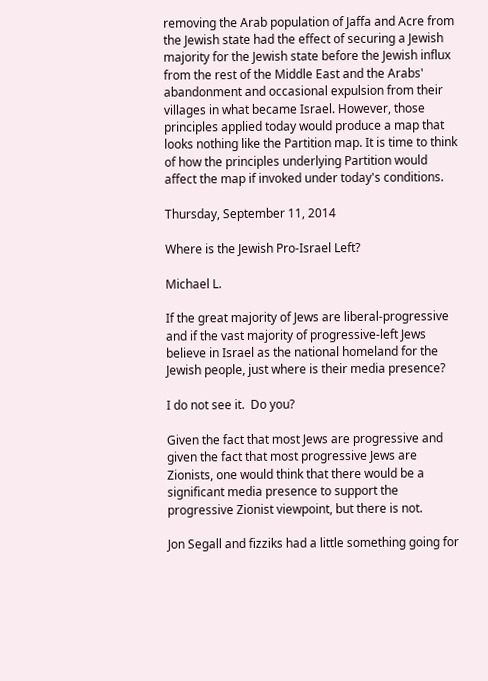removing the Arab population of Jaffa and Acre from the Jewish state had the effect of securing a Jewish majority for the Jewish state before the Jewish influx from the rest of the Middle East and the Arabs' abandonment and occasional expulsion from their villages in what became Israel. However, those principles applied today would produce a map that looks nothing like the Partition map. It is time to think of how the principles underlying Partition would affect the map if invoked under today's conditions.

Thursday, September 11, 2014

Where is the Jewish Pro-Israel Left?

Michael L.

If the great majority of Jews are liberal-progressive and if the vast majority of progressive-left Jews believe in Israel as the national homeland for the Jewish people, just where is their media presence?

I do not see it.  Do you?

Given the fact that most Jews are progressive and given the fact that most progressive Jews are Zionists, one would think that there would be a significant media presence to support the progressive Zionist viewpoint, but there is not.

Jon Segall and fizziks had a little something going for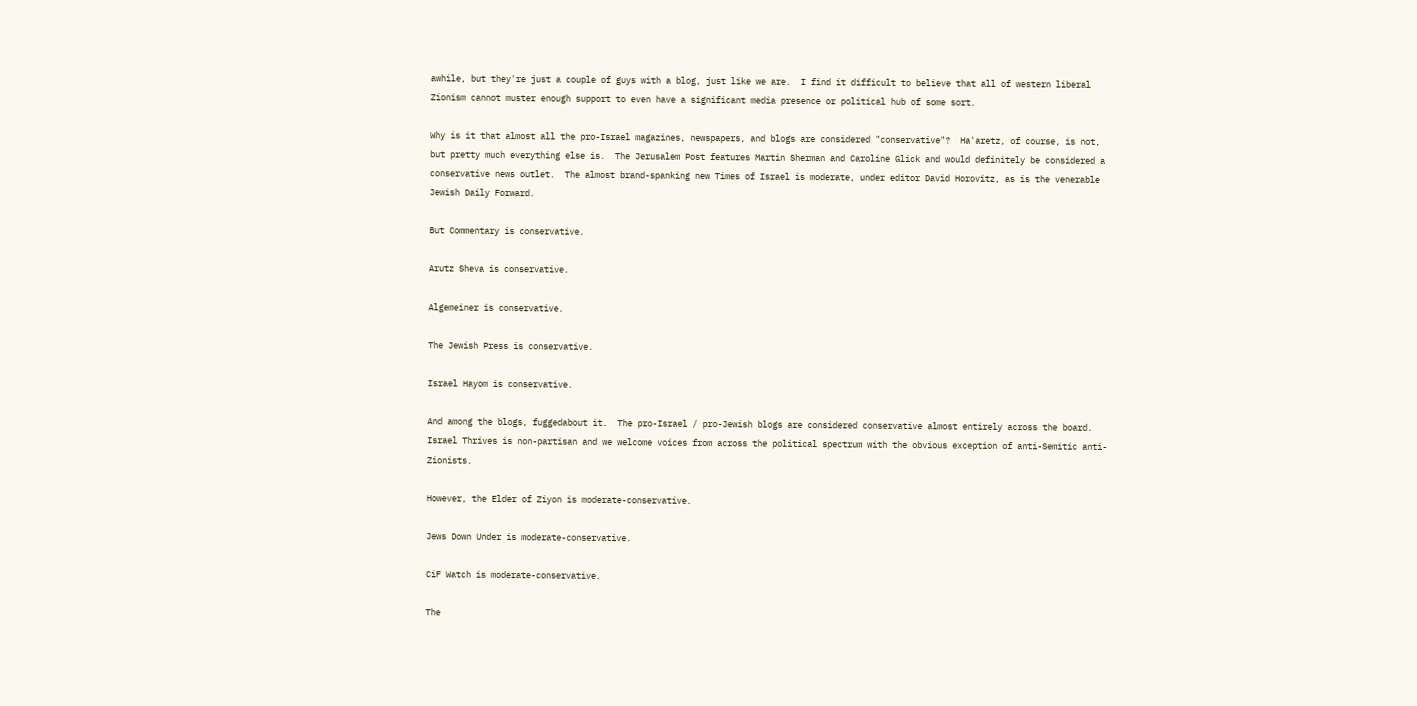awhile, but they're just a couple of guys with a blog, just like we are.  I find it difficult to believe that all of western liberal Zionism cannot muster enough support to even have a significant media presence or political hub of some sort.

Why is it that almost all the pro-Israel magazines, newspapers, and blogs are considered "conservative"?  Ha'aretz, of course, is not, but pretty much everything else is.  The Jerusalem Post features Martin Sherman and Caroline Glick and would definitely be considered a conservative news outlet.  The almost brand-spanking new Times of Israel is moderate, under editor David Horovitz, as is the venerable Jewish Daily Forward.

But Commentary is conservative.

Arutz Sheva is conservative.

Algemeiner is conservative.

The Jewish Press is conservative.

Israel Hayom is conservative.

And among the blogs, fuggedabout it.  The pro-Israel / pro-Jewish blogs are considered conservative almost entirely across the board.  Israel Thrives is non-partisan and we welcome voices from across the political spectrum with the obvious exception of anti-Semitic anti-Zionists.

However, the Elder of Ziyon is moderate-conservative.

Jews Down Under is moderate-conservative.

CiF Watch is moderate-conservative.

The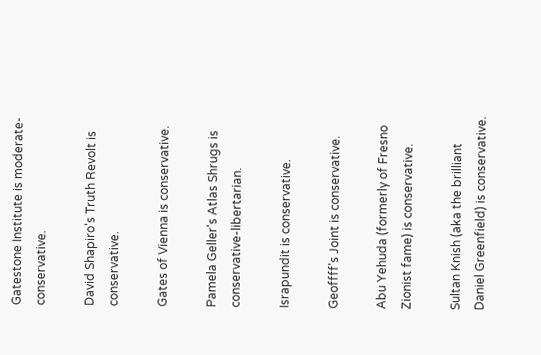Gatestone Institute is moderate-conservative.

David Shapiro's Truth Revolt is conservative.

Gates of Vienna is conservative.

Pamela Geller's Atlas Shrugs is conservative-libertarian.

Israpundit is conservative.

Geoffff's Joint is conservative.

Abu Yehuda (formerly of Fresno Zionist fame) is conservative.

Sultan Knish (aka the brilliant Daniel Greenfield) is conservative.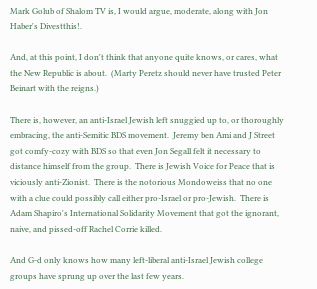Mark Golub of Shalom TV is, I would argue, moderate, along with Jon Haber's Divestthis!.

And, at this point, I don't think that anyone quite knows, or cares, what the New Republic is about.  (Marty Peretz should never have trusted Peter Beinart with the reigns.)

There is, however, an anti-Israel Jewish left snuggied up to, or thoroughly embracing, the anti-Semitic BDS movement.  Jeremy ben Ami and J Street got comfy-cozy with BDS so that even Jon Segall felt it necessary to distance himself from the group.  There is Jewish Voice for Peace that is viciously anti-Zionist.  There is the notorious Mondoweiss that no one with a clue could possibly call either pro-Israel or pro-Jewish.  There is Adam Shapiro's International Solidarity Movement that got the ignorant, naive, and pissed-off Rachel Corrie killed.

And G-d only knows how many left-liberal anti-Israel Jewish college groups have sprung up over the last few years.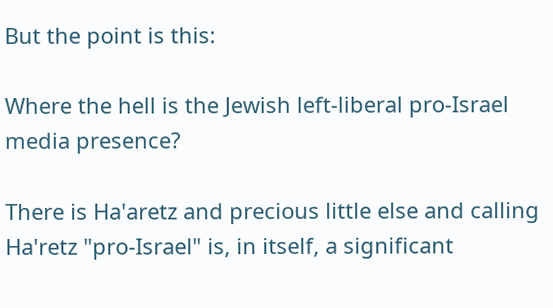But the point is this:

Where the hell is the Jewish left-liberal pro-Israel media presence?

There is Ha'aretz and precious little else and calling Ha'retz "pro-Israel" is, in itself, a significant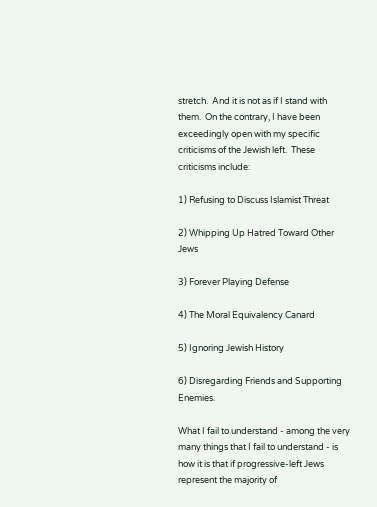stretch.  And it is not as if I stand with them.  On the contrary, I have been exceedingly open with my specific criticisms of the Jewish left.  These criticisms include:

1) Refusing to Discuss Islamist Threat

2) Whipping Up Hatred Toward Other Jews

3) Forever Playing Defense

4) The Moral Equivalency Canard

5) Ignoring Jewish History

6) Disregarding Friends and Supporting Enemies.

What I fail to understand - among the very many things that I fail to understand - is how it is that if progressive-left Jews represent the majority of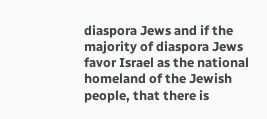diaspora Jews and if the majority of diaspora Jews favor Israel as the national homeland of the Jewish people, that there is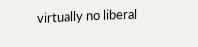virtually no liberal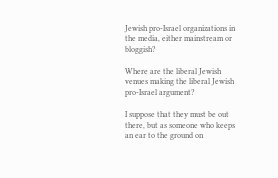Jewish pro-Israel organizations in the media, either mainstream or bloggish?

Where are the liberal Jewish venues making the liberal Jewish pro-Israel argument?

I suppose that they must be out there, but as someone who keeps an ear to the ground on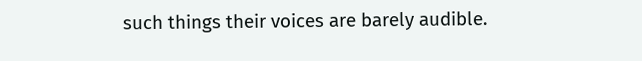such things their voices are barely audible.